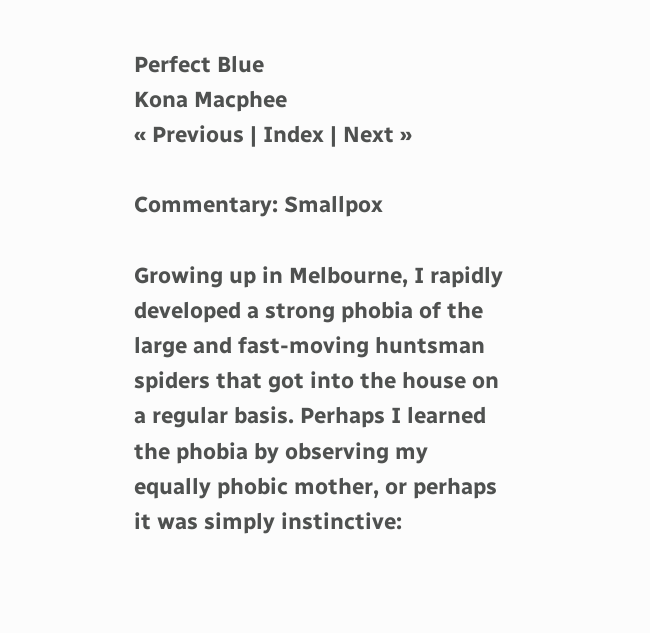Perfect Blue
Kona Macphee
« Previous | Index | Next »

Commentary: Smallpox

Growing up in Melbourne, I rapidly developed a strong phobia of the large and fast-moving huntsman spiders that got into the house on a regular basis. Perhaps I learned the phobia by observing my equally phobic mother, or perhaps it was simply instinctive: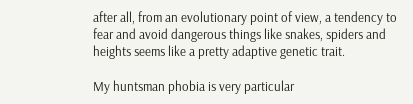after all, from an evolutionary point of view, a tendency to fear and avoid dangerous things like snakes, spiders and heights seems like a pretty adaptive genetic trait.

My huntsman phobia is very particular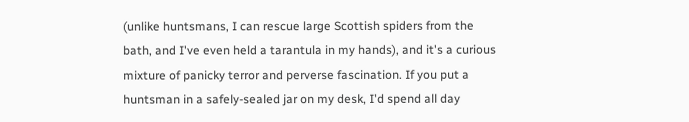(unlike huntsmans, I can rescue large Scottish spiders from the bath, and I've even held a tarantula in my hands), and it's a curious mixture of panicky terror and perverse fascination. If you put a huntsman in a safely-sealed jar on my desk, I'd spend all day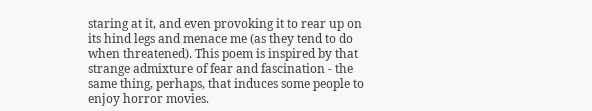staring at it, and even provoking it to rear up on its hind legs and menace me (as they tend to do when threatened). This poem is inspired by that strange admixture of fear and fascination - the same thing, perhaps, that induces some people to enjoy horror movies.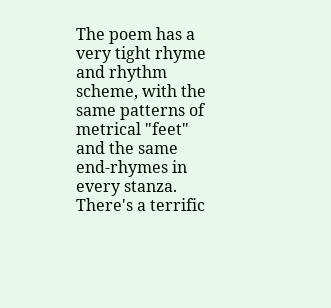The poem has a very tight rhyme and rhythm scheme, with the same patterns of metrical "feet" and the same end-rhymes in every stanza. There's a terrific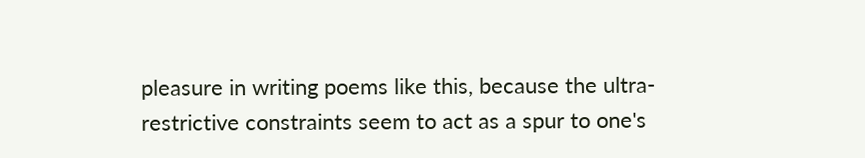pleasure in writing poems like this, because the ultra-restrictive constraints seem to act as a spur to one's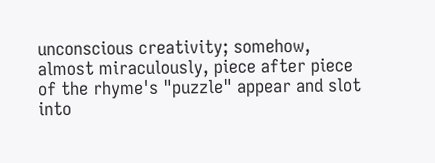unconscious creativity; somehow, almost miraculously, piece after piece of the rhyme's "puzzle" appear and slot into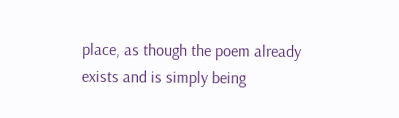place, as though the poem already exists and is simply being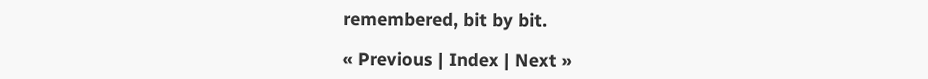remembered, bit by bit.

« Previous | Index | Next »